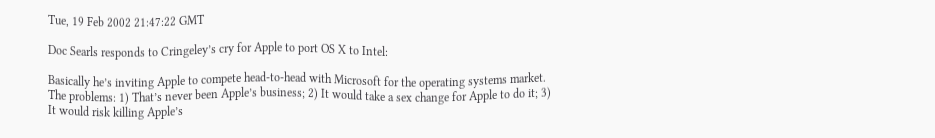Tue, 19 Feb 2002 21:47:22 GMT

Doc Searls responds to Cringeley’s cry for Apple to port OS X to Intel:

Basically he’s inviting Apple to compete head-to-head with Microsoft for the operating systems market. The problems: 1) That’s never been Apple’s business; 2) It would take a sex change for Apple to do it; 3) It would risk killing Apple’s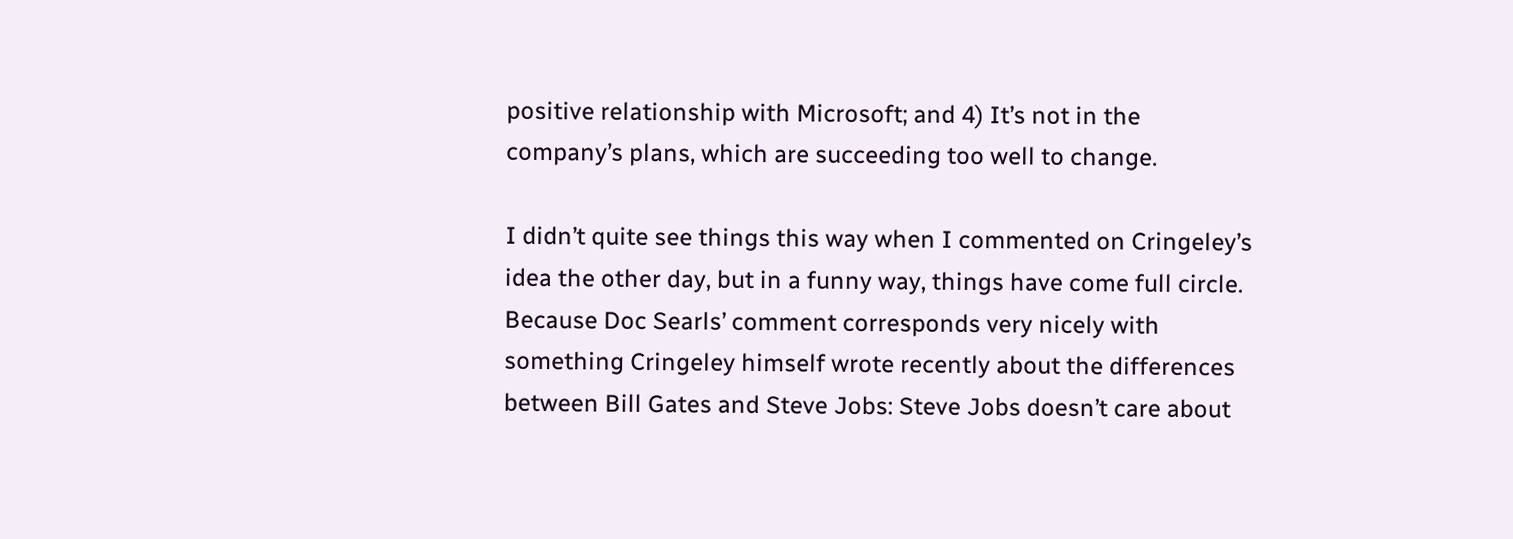positive relationship with Microsoft; and 4) It’s not in the company’s plans, which are succeeding too well to change.

I didn’t quite see things this way when I commented on Cringeley’s idea the other day, but in a funny way, things have come full circle. Because Doc Searls’ comment corresponds very nicely with something Cringeley himself wrote recently about the differences between Bill Gates and Steve Jobs: Steve Jobs doesn’t care about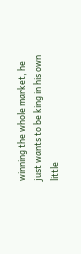winning the whole market, he just wants to be king in his own little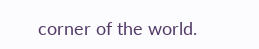corner of the world.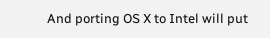And porting OS X to Intel will put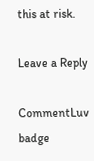this at risk.

Leave a Reply

CommentLuv badge